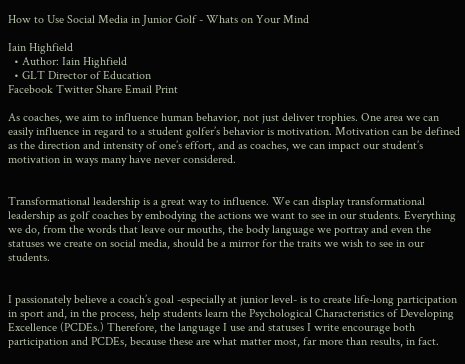How to Use Social Media in Junior Golf - Whats on Your Mind

Iain Highfield
  • Author: Iain Highfield
  • GLT Director of Education
Facebook Twitter Share Email Print

As coaches, we aim to influence human behavior, not just deliver trophies. One area we can easily influence in regard to a student golfer’s behavior is motivation. Motivation can be defined as the direction and intensity of one’s effort, and as coaches, we can impact our student’s motivation in ways many have never considered.


Transformational leadership is a great way to influence. We can display transformational leadership as golf coaches by embodying the actions we want to see in our students. Everything we do, from the words that leave our mouths, the body language we portray and even the statuses we create on social media, should be a mirror for the traits we wish to see in our students.


I passionately believe a coach’s goal -especially at junior level- is to create life-long participation in sport and, in the process, help students learn the Psychological Characteristics of Developing Excellence (PCDEs.) Therefore, the language I use and statuses I write encourage both participation and PCDEs, because these are what matter most, far more than results, in fact.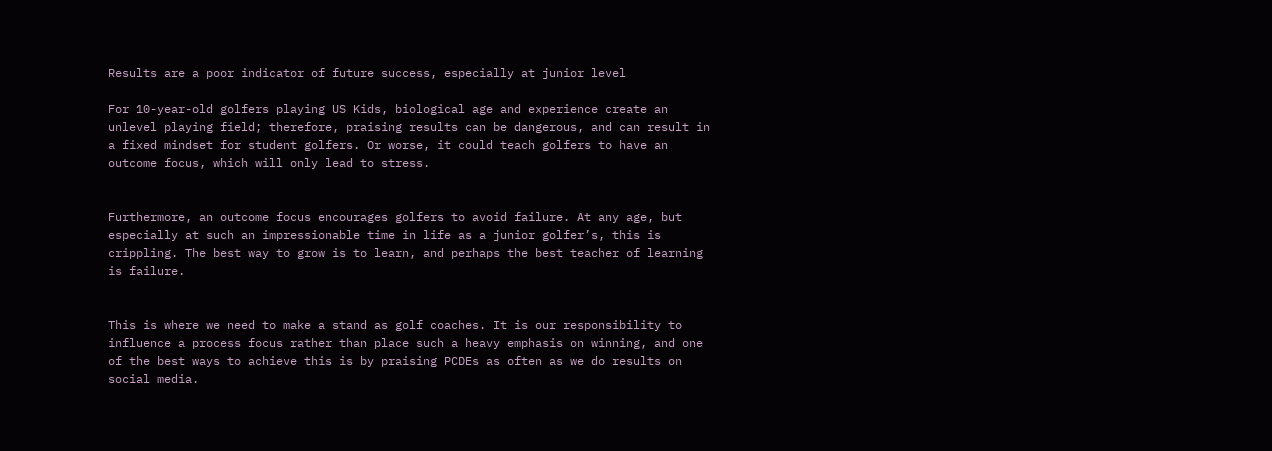Results are a poor indicator of future success, especially at junior level

For 10-year-old golfers playing US Kids, biological age and experience create an unlevel playing field; therefore, praising results can be dangerous, and can result in a fixed mindset for student golfers. Or worse, it could teach golfers to have an outcome focus, which will only lead to stress.


Furthermore, an outcome focus encourages golfers to avoid failure. At any age, but especially at such an impressionable time in life as a junior golfer’s, this is crippling. The best way to grow is to learn, and perhaps the best teacher of learning is failure.


This is where we need to make a stand as golf coaches. It is our responsibility to influence a process focus rather than place such a heavy emphasis on winning, and one of the best ways to achieve this is by praising PCDEs as often as we do results on social media.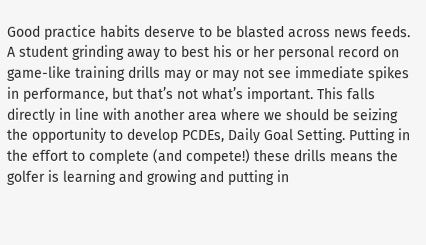Good practice habits deserve to be blasted across news feeds. A student grinding away to best his or her personal record on game-like training drills may or may not see immediate spikes in performance, but that’s not what’s important. This falls directly in line with another area where we should be seizing the opportunity to develop PCDEs, Daily Goal Setting. Putting in the effort to complete (and compete!) these drills means the golfer is learning and growing and putting in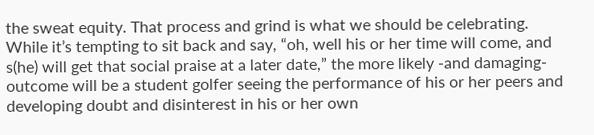the sweat equity. That process and grind is what we should be celebrating. While it’s tempting to sit back and say, “oh, well his or her time will come, and s(he) will get that social praise at a later date,” the more likely -and damaging- outcome will be a student golfer seeing the performance of his or her peers and developing doubt and disinterest in his or her own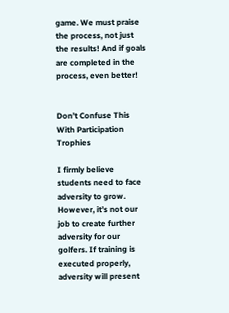game. We must praise the process, not just the results! And if goals are completed in the process, even better!


Don’t Confuse This With Participation Trophies

I firmly believe students need to face adversity to grow. However, it’s not our job to create further adversity for our golfers. If training is executed properly, adversity will present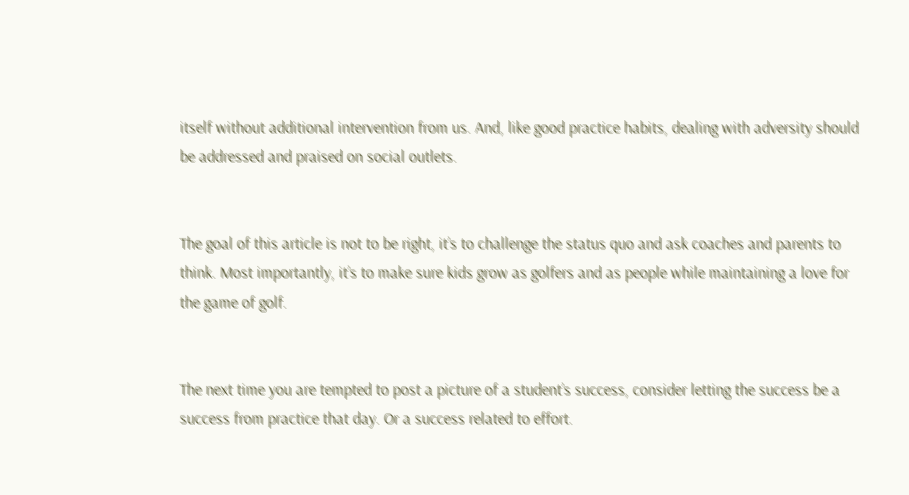itself without additional intervention from us. And, like good practice habits, dealing with adversity should be addressed and praised on social outlets.


The goal of this article is not to be right, it’s to challenge the status quo and ask coaches and parents to think. Most importantly, it’s to make sure kids grow as golfers and as people while maintaining a love for the game of golf.


The next time you are tempted to post a picture of a student’s success, consider letting the success be a success from practice that day. Or a success related to effort.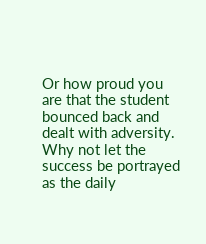Or how proud you are that the student bounced back and dealt with adversity. Why not let the success be portrayed as the daily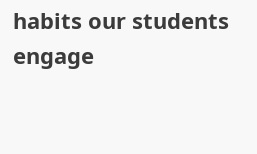habits our students engage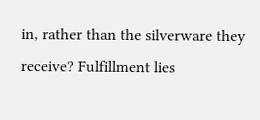in, rather than the silverware they receive? Fulfillment lies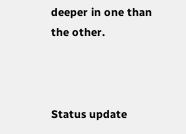deeper in one than the other.



Status update